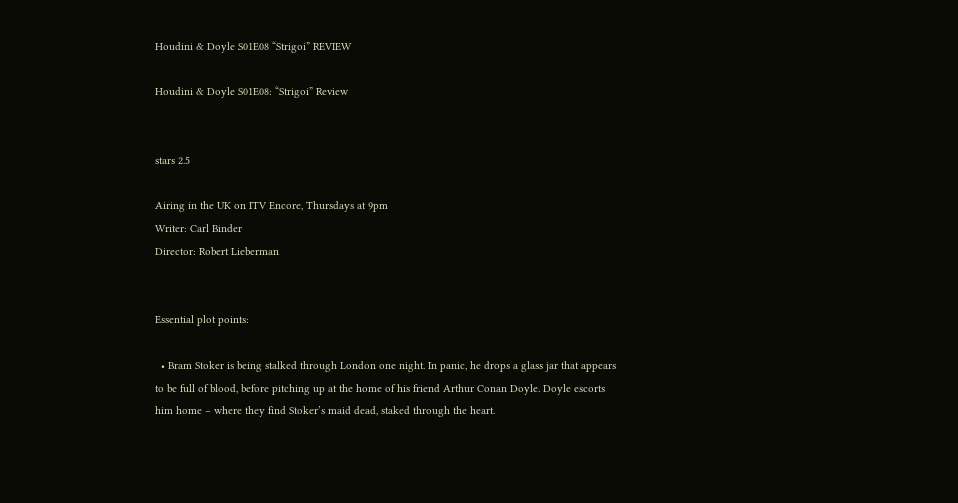Houdini & Doyle S01E08 “Strigoi” REVIEW

Houdini & Doyle S01E08: “Strigoi” Review


stars 2.5

Airing in the UK on ITV Encore, Thursdays at 9pm
Writer: Carl Binder
Director: Robert Lieberman


Essential plot points:

  • Bram Stoker is being stalked through London one night. In panic, he drops a glass jar that appears to be full of blood, before pitching up at the home of his friend Arthur Conan Doyle. Doyle escorts him home – where they find Stoker’s maid dead, staked through the heart.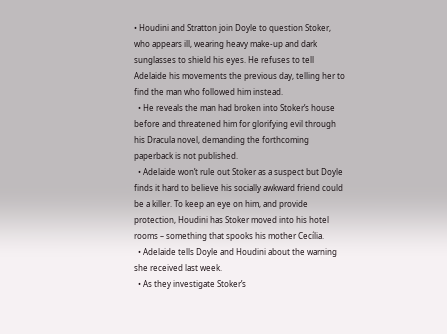• Houdini and Stratton join Doyle to question Stoker, who appears ill, wearing heavy make-up and dark sunglasses to shield his eyes. He refuses to tell Adelaide his movements the previous day, telling her to find the man who followed him instead.
  • He reveals the man had broken into Stoker’s house before and threatened him for glorifying evil through his Dracula novel, demanding the forthcoming paperback is not published.
  • Adelaide won’t rule out Stoker as a suspect but Doyle finds it hard to believe his socially awkward friend could be a killer. To keep an eye on him, and provide protection, Houdini has Stoker moved into his hotel rooms – something that spooks his mother Cecília.
  • Adelaide tells Doyle and Houdini about the warning she received last week.
  • As they investigate Stoker’s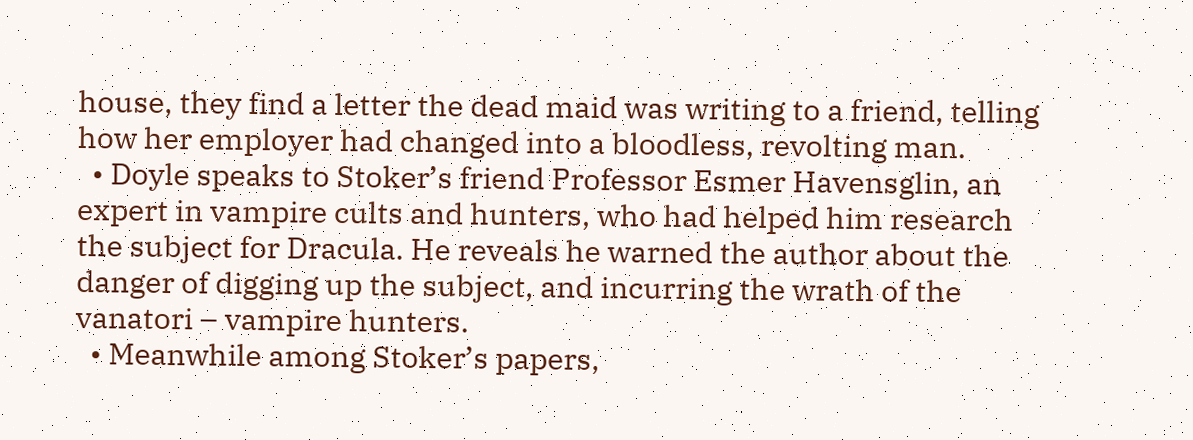house, they find a letter the dead maid was writing to a friend, telling how her employer had changed into a bloodless, revolting man.
  • Doyle speaks to Stoker’s friend Professor Esmer Havensglin, an expert in vampire cults and hunters, who had helped him research the subject for Dracula. He reveals he warned the author about the danger of digging up the subject, and incurring the wrath of the vanatori – vampire hunters.
  • Meanwhile among Stoker’s papers,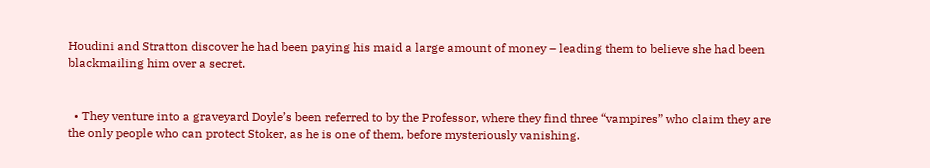Houdini and Stratton discover he had been paying his maid a large amount of money – leading them to believe she had been blackmailing him over a secret.


  • They venture into a graveyard Doyle’s been referred to by the Professor, where they find three “vampires” who claim they are the only people who can protect Stoker, as he is one of them, before mysteriously vanishing.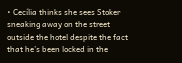• Cecília thinks she sees Stoker sneaking away on the street outside the hotel despite the fact that he’s been locked in the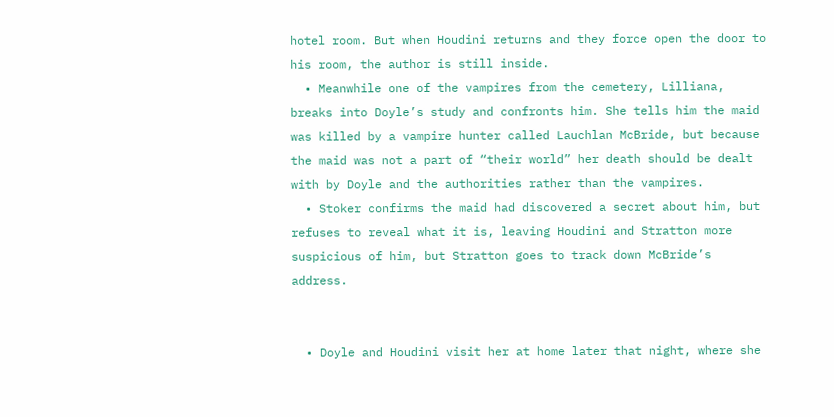hotel room. But when Houdini returns and they force open the door to his room, the author is still inside.
  • Meanwhile one of the vampires from the cemetery, Lilliana, breaks into Doyle’s study and confronts him. She tells him the maid was killed by a vampire hunter called Lauchlan McBride, but because the maid was not a part of “their world” her death should be dealt with by Doyle and the authorities rather than the vampires.
  • Stoker confirms the maid had discovered a secret about him, but refuses to reveal what it is, leaving Houdini and Stratton more suspicious of him, but Stratton goes to track down McBride’s address.


  • Doyle and Houdini visit her at home later that night, where she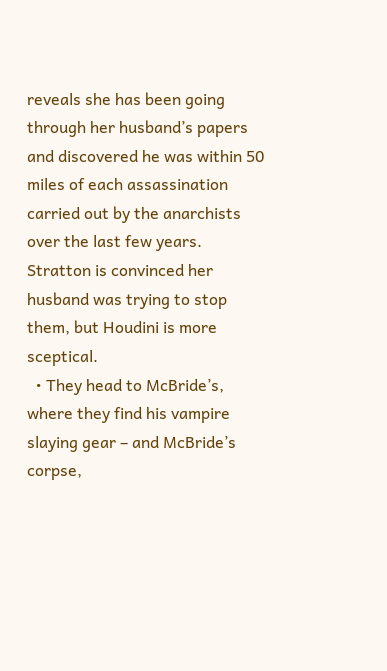reveals she has been going through her husband’s papers and discovered he was within 50 miles of each assassination carried out by the anarchists over the last few years. Stratton is convinced her husband was trying to stop them, but Houdini is more sceptical.
  • They head to McBride’s, where they find his vampire slaying gear – and McBride’s corpse,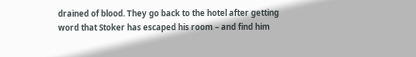drained of blood. They go back to the hotel after getting word that Stoker has escaped his room – and find him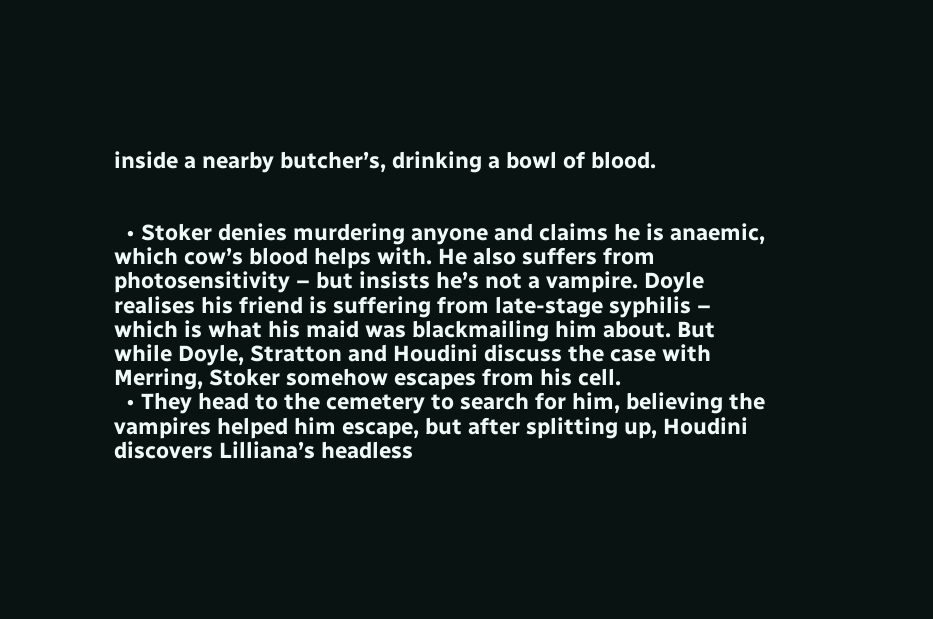inside a nearby butcher’s, drinking a bowl of blood.


  • Stoker denies murdering anyone and claims he is anaemic, which cow’s blood helps with. He also suffers from photosensitivity – but insists he’s not a vampire. Doyle realises his friend is suffering from late-stage syphilis – which is what his maid was blackmailing him about. But while Doyle, Stratton and Houdini discuss the case with Merring, Stoker somehow escapes from his cell.
  • They head to the cemetery to search for him, believing the vampires helped him escape, but after splitting up, Houdini discovers Lilliana’s headless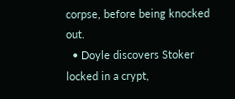corpse, before being knocked out.
  • Doyle discovers Stoker locked in a crypt,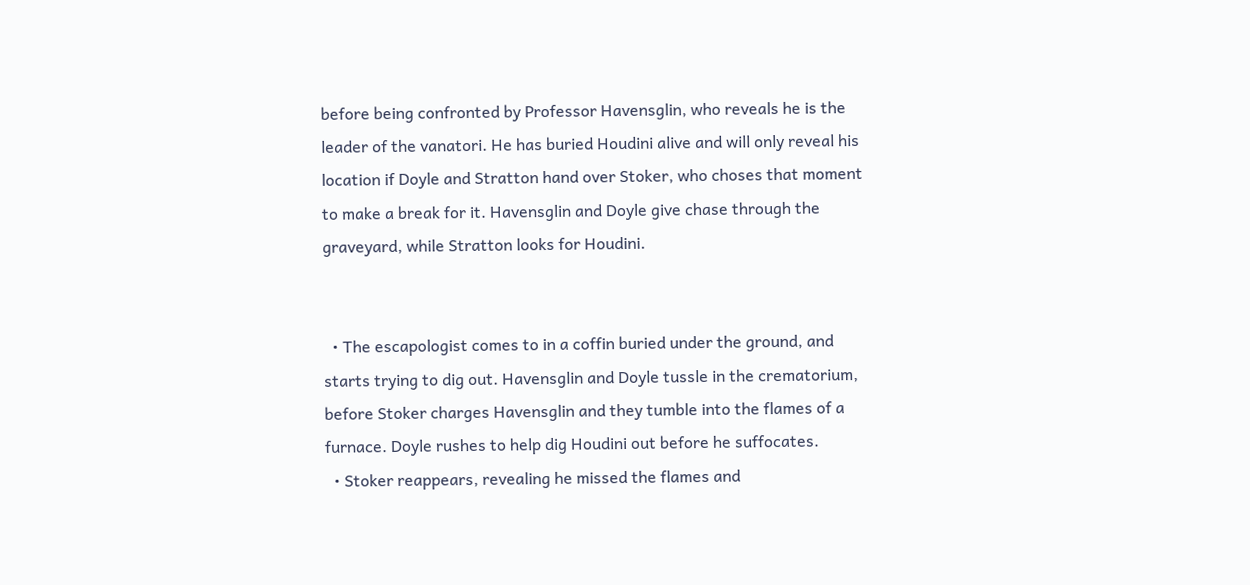before being confronted by Professor Havensglin, who reveals he is the leader of the vanatori. He has buried Houdini alive and will only reveal his location if Doyle and Stratton hand over Stoker, who choses that moment to make a break for it. Havensglin and Doyle give chase through the graveyard, while Stratton looks for Houdini.


  • The escapologist comes to in a coffin buried under the ground, and starts trying to dig out. Havensglin and Doyle tussle in the crematorium, before Stoker charges Havensglin and they tumble into the flames of a furnace. Doyle rushes to help dig Houdini out before he suffocates.
  • Stoker reappears, revealing he missed the flames and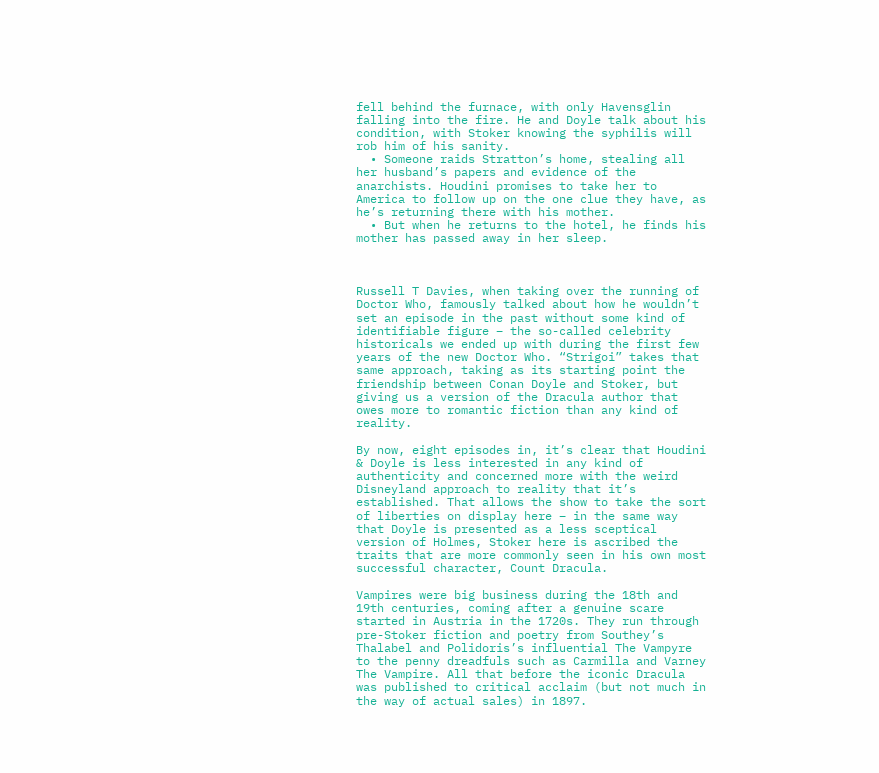fell behind the furnace, with only Havensglin falling into the fire. He and Doyle talk about his condition, with Stoker knowing the syphilis will rob him of his sanity.
  • Someone raids Stratton’s home, stealing all her husband’s papers and evidence of the anarchists. Houdini promises to take her to America to follow up on the one clue they have, as he’s returning there with his mother.
  • But when he returns to the hotel, he finds his mother has passed away in her sleep.



Russell T Davies, when taking over the running of Doctor Who, famously talked about how he wouldn’t set an episode in the past without some kind of identifiable figure – the so-called celebrity historicals we ended up with during the first few years of the new Doctor Who. “Strigoi” takes that same approach, taking as its starting point the friendship between Conan Doyle and Stoker, but giving us a version of the Dracula author that owes more to romantic fiction than any kind of reality.

By now, eight episodes in, it’s clear that Houdini & Doyle is less interested in any kind of authenticity and concerned more with the weird Disneyland approach to reality that it’s established. That allows the show to take the sort of liberties on display here – in the same way that Doyle is presented as a less sceptical version of Holmes, Stoker here is ascribed the traits that are more commonly seen in his own most successful character, Count Dracula.

Vampires were big business during the 18th and 19th centuries, coming after a genuine scare started in Austria in the 1720s. They run through pre-Stoker fiction and poetry from Southey’s Thalabel and Polidoris’s influential The Vampyre to the penny dreadfuls such as Carmilla and Varney The Vampire. All that before the iconic Dracula was published to critical acclaim (but not much in the way of actual sales) in 1897.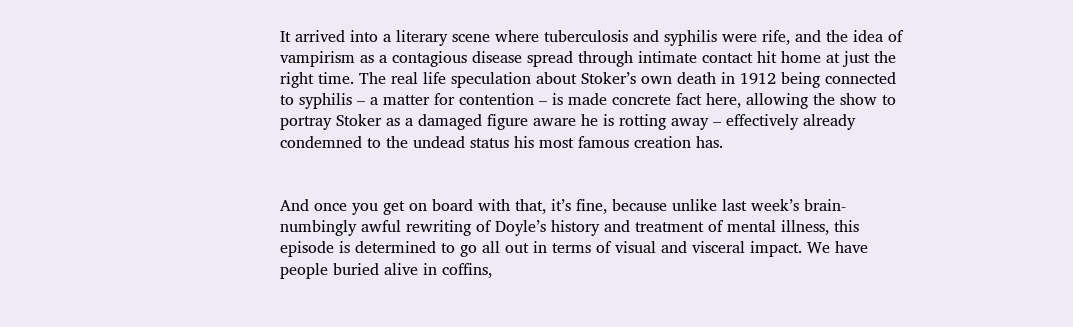It arrived into a literary scene where tuberculosis and syphilis were rife, and the idea of vampirism as a contagious disease spread through intimate contact hit home at just the right time. The real life speculation about Stoker’s own death in 1912 being connected to syphilis – a matter for contention – is made concrete fact here, allowing the show to portray Stoker as a damaged figure aware he is rotting away – effectively already condemned to the undead status his most famous creation has.


And once you get on board with that, it’s fine, because unlike last week’s brain-numbingly awful rewriting of Doyle’s history and treatment of mental illness, this episode is determined to go all out in terms of visual and visceral impact. We have people buried alive in coffins,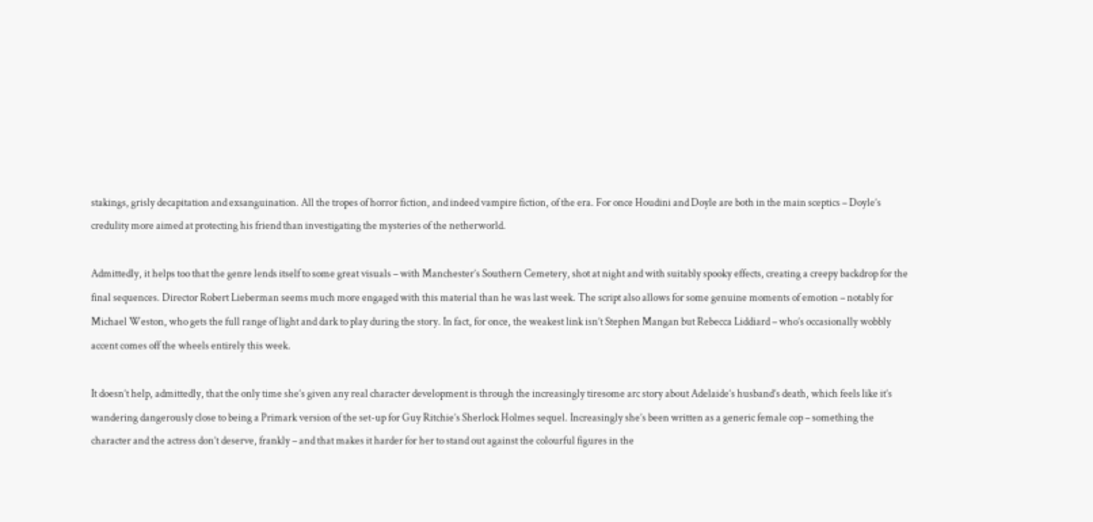stakings, grisly decapitation and exsanguination. All the tropes of horror fiction, and indeed vampire fiction, of the era. For once Houdini and Doyle are both in the main sceptics – Doyle’s credulity more aimed at protecting his friend than investigating the mysteries of the netherworld.

Admittedly, it helps too that the genre lends itself to some great visuals – with Manchester’s Southern Cemetery, shot at night and with suitably spooky effects, creating a creepy backdrop for the final sequences. Director Robert Lieberman seems much more engaged with this material than he was last week. The script also allows for some genuine moments of emotion – notably for Michael Weston, who gets the full range of light and dark to play during the story. In fact, for once, the weakest link isn’t Stephen Mangan but Rebecca Liddiard – who’s occasionally wobbly accent comes off the wheels entirely this week.

It doesn’t help, admittedly, that the only time she’s given any real character development is through the increasingly tiresome arc story about Adelaide’s husband’s death, which feels like it’s wandering dangerously close to being a Primark version of the set-up for Guy Ritchie’s Sherlock Holmes sequel. Increasingly she’s been written as a generic female cop – something the character and the actress don’t deserve, frankly – and that makes it harder for her to stand out against the colourful figures in the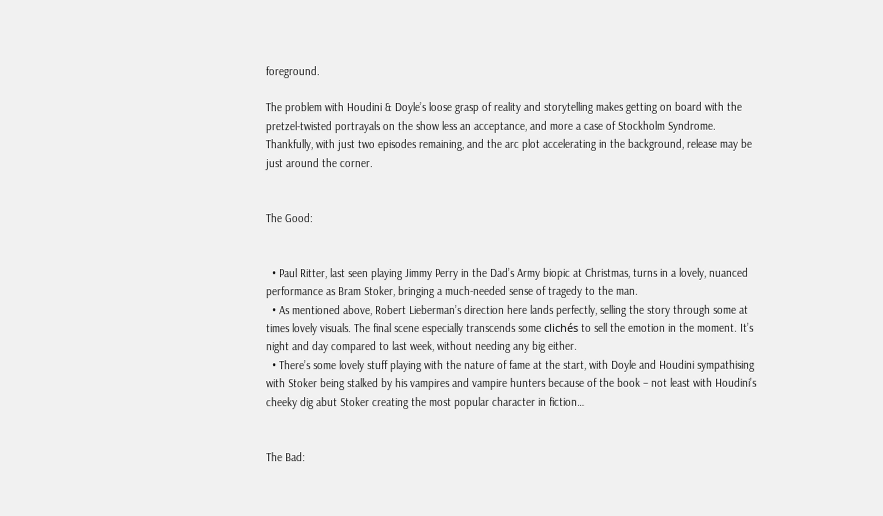foreground.

The problem with Houdini & Doyle’s loose grasp of reality and storytelling makes getting on board with the pretzel-twisted portrayals on the show less an acceptance, and more a case of Stockholm Syndrome. Thankfully, with just two episodes remaining, and the arc plot accelerating in the background, release may be just around the corner.


The Good:


  • Paul Ritter, last seen playing Jimmy Perry in the Dad’s Army biopic at Christmas, turns in a lovely, nuanced performance as Bram Stoker, bringing a much-needed sense of tragedy to the man.
  • As mentioned above, Robert Lieberman’s direction here lands perfectly, selling the story through some at times lovely visuals. The final scene especially transcends some clichés to sell the emotion in the moment. It’s night and day compared to last week, without needing any big either.
  • There’s some lovely stuff playing with the nature of fame at the start, with Doyle and Houdini sympathising with Stoker being stalked by his vampires and vampire hunters because of the book – not least with Houdini’s cheeky dig abut Stoker creating the most popular character in fiction…


The Bad: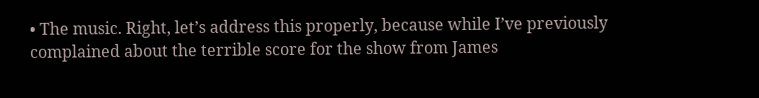• The music. Right, let’s address this properly, because while I’ve previously complained about the terrible score for the show from James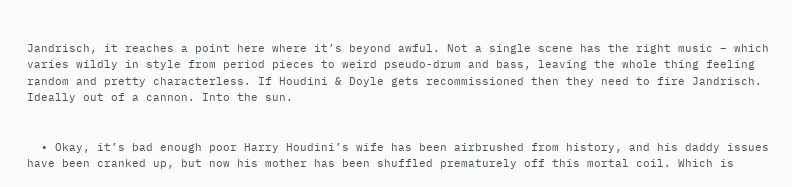Jandrisch, it reaches a point here where it’s beyond awful. Not a single scene has the right music – which varies wildly in style from period pieces to weird pseudo-drum and bass, leaving the whole thing feeling random and pretty characterless. If Houdini & Doyle gets recommissioned then they need to fire Jandrisch. Ideally out of a cannon. Into the sun.


  • Okay, it’s bad enough poor Harry Houdini’s wife has been airbrushed from history, and his daddy issues have been cranked up, but now his mother has been shuffled prematurely off this mortal coil. Which is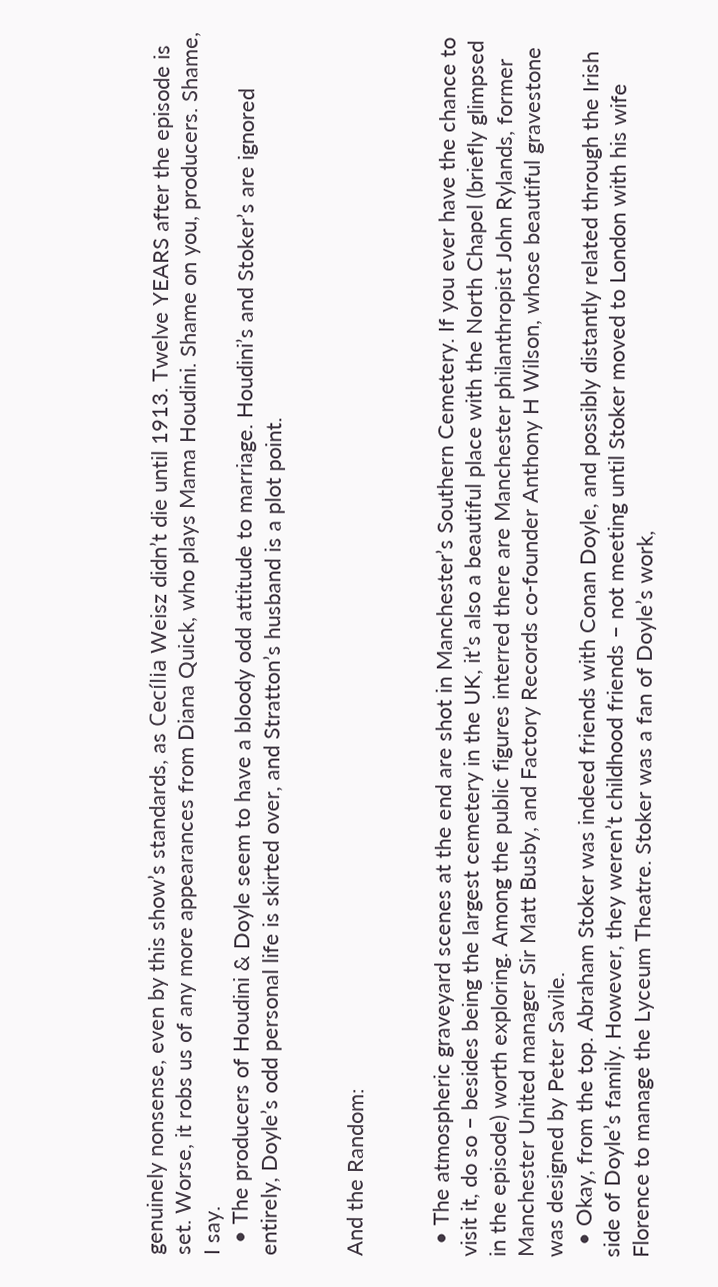genuinely nonsense, even by this show’s standards, as Cecília Weisz didn’t die until 1913. Twelve YEARS after the episode is set. Worse, it robs us of any more appearances from Diana Quick, who plays Mama Houdini. Shame on you, producers. Shame, I say.
  • The producers of Houdini & Doyle seem to have a bloody odd attitude to marriage. Houdini’s and Stoker’s are ignored entirely, Doyle’s odd personal life is skirted over, and Stratton’s husband is a plot point.


And the Random:


  • The atmospheric graveyard scenes at the end are shot in Manchester’s Southern Cemetery. If you ever have the chance to visit it, do so – besides being the largest cemetery in the UK, it’s also a beautiful place with the North Chapel (briefly glimpsed in the episode) worth exploring. Among the public figures interred there are Manchester philanthropist John Rylands, former Manchester United manager Sir Matt Busby, and Factory Records co-founder Anthony H Wilson, whose beautiful gravestone was designed by Peter Savile.
  • Okay, from the top. Abraham Stoker was indeed friends with Conan Doyle, and possibly distantly related through the Irish side of Doyle’s family. However, they weren’t childhood friends – not meeting until Stoker moved to London with his wife Florence to manage the Lyceum Theatre. Stoker was a fan of Doyle’s work,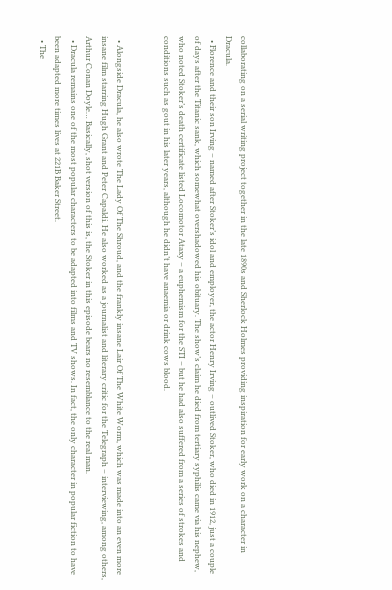collaborating on a serial writing project together in the late 1890s and Sherlock Holmes providing inspiration for early work on a character in Dracula.
  • Florence and their son Irving – named after Stoker’s idol and employer, the actor Henry Irving – outlived Stoker, who died in 1912, just a couple of days after the Titanic sank, which somewhat overshadowed his obituary. The show’s claim he died from tertiary syphilis came via his nephew, who noted Stoker’s death certificate listed Locomotor Ataxy – a euphemism for the STI – but he had also suffered from a series of strokes and conditions such as gout in his later years, although he didn’t have anaemia or drink cows blood.


  • Alongside Dracula, he also wrote The Lady Of The Shroud, and the frankly insane Lair Of The White Worm, which was made into an even more insane film starring Hugh Grant and Peter Capaldi. He also worked as a journalist and literary critic for the Telegraph – interviewing, among others, Arthur Conan Doyle… Basically, shot version of this is, the Stoker in this episode bears no resemblance to the real man.
  • Dracula remains one of the most popular characters to be adapted into films and TV shows. In fact, the only character in popular fiction to have been adapted more times lives at 221B Baker Street.
  • The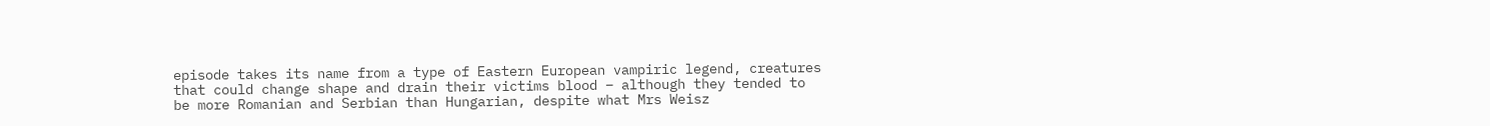episode takes its name from a type of Eastern European vampiric legend, creatures that could change shape and drain their victims blood – although they tended to be more Romanian and Serbian than Hungarian, despite what Mrs Weisz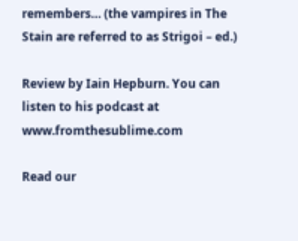remembers… (the vampires in The Stain are referred to as Strigoi – ed.)

Review by Iain Hepburn. You can listen to his podcast at www.fromthesublime.com

Read our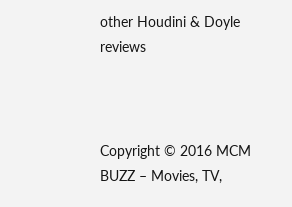other Houdini & Doyle reviews



Copyright © 2016 MCM BUZZ – Movies, TV,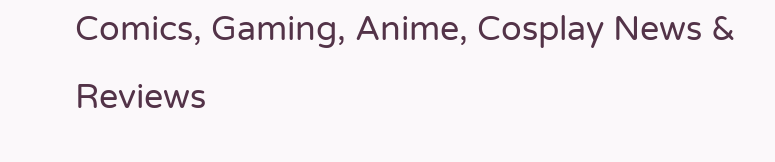Comics, Gaming, Anime, Cosplay News & Reviews